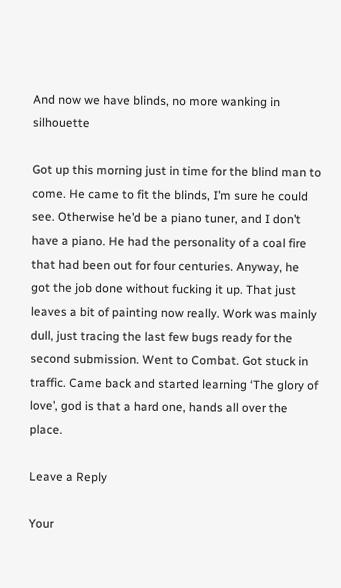And now we have blinds, no more wanking in silhouette

Got up this morning just in time for the blind man to come. He came to fit the blinds, I’m sure he could see. Otherwise he’d be a piano tuner, and I don’t have a piano. He had the personality of a coal fire that had been out for four centuries. Anyway, he got the job done without fucking it up. That just leaves a bit of painting now really. Work was mainly dull, just tracing the last few bugs ready for the second submission. Went to Combat. Got stuck in traffic. Came back and started learning ‘The glory of love’, god is that a hard one, hands all over the place.

Leave a Reply

Your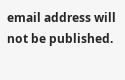email address will not be published.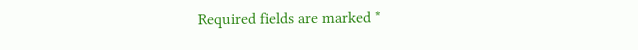Required fields are marked *